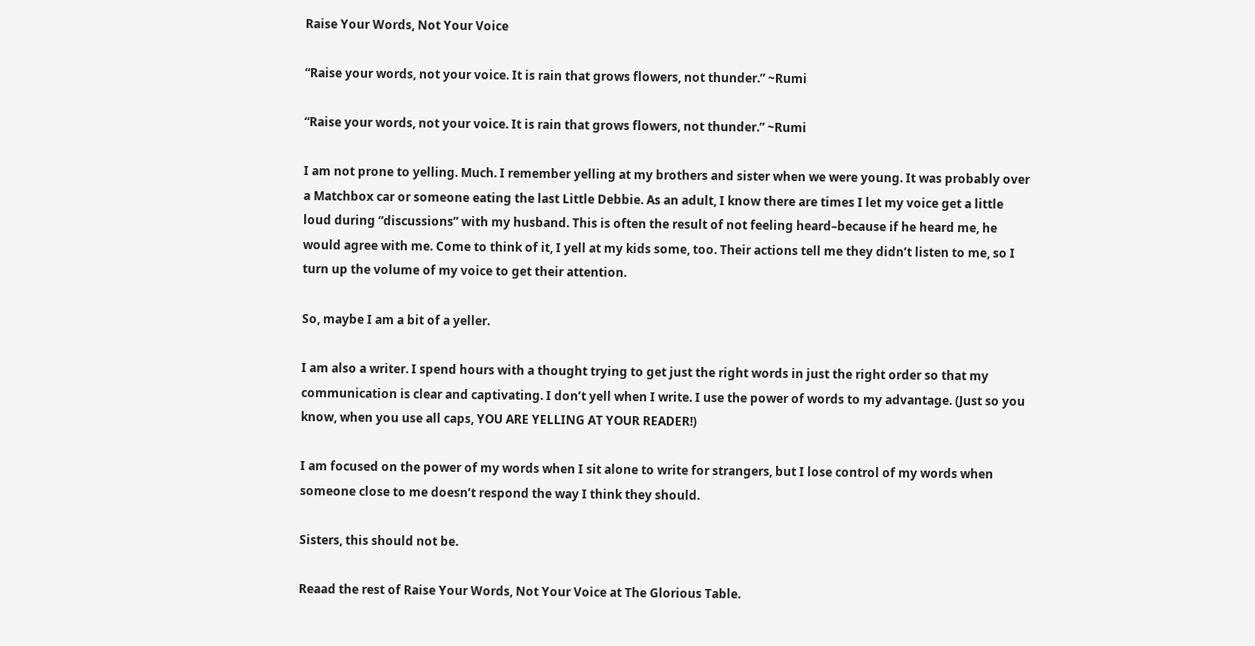Raise Your Words, Not Your Voice

“Raise your words, not your voice. It is rain that grows flowers, not thunder.” ~Rumi

“Raise your words, not your voice. It is rain that grows flowers, not thunder.” ~Rumi

I am not prone to yelling. Much. I remember yelling at my brothers and sister when we were young. It was probably over a Matchbox car or someone eating the last Little Debbie. As an adult, I know there are times I let my voice get a little loud during “discussions” with my husband. This is often the result of not feeling heard–because if he heard me, he would agree with me. Come to think of it, I yell at my kids some, too. Their actions tell me they didn’t listen to me, so I turn up the volume of my voice to get their attention.

So, maybe I am a bit of a yeller.

I am also a writer. I spend hours with a thought trying to get just the right words in just the right order so that my communication is clear and captivating. I don’t yell when I write. I use the power of words to my advantage. (Just so you know, when you use all caps, YOU ARE YELLING AT YOUR READER!)

I am focused on the power of my words when I sit alone to write for strangers, but I lose control of my words when someone close to me doesn’t respond the way I think they should.

Sisters, this should not be.

Reaad the rest of Raise Your Words, Not Your Voice at The Glorious Table.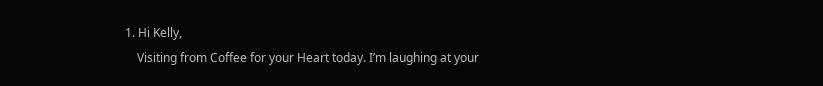1. Hi Kelly,
    Visiting from Coffee for your Heart today. I’m laughing at your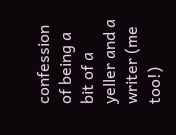confession of being a bit of a yeller and a writer (me too!)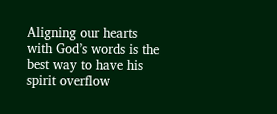Aligning our hearts with God’s words is the best way to have his spirit overflow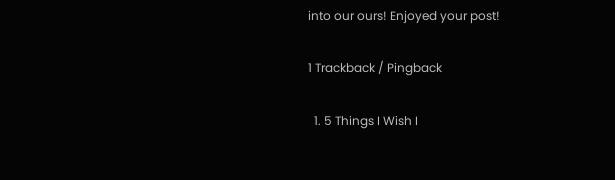into our ours! Enjoyed your post!

1 Trackback / Pingback

  1. 5 Things I Wish I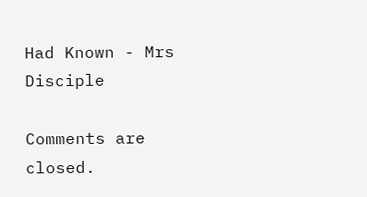Had Known - Mrs Disciple

Comments are closed.